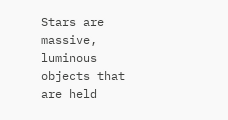Stars are massive, luminous objects that are held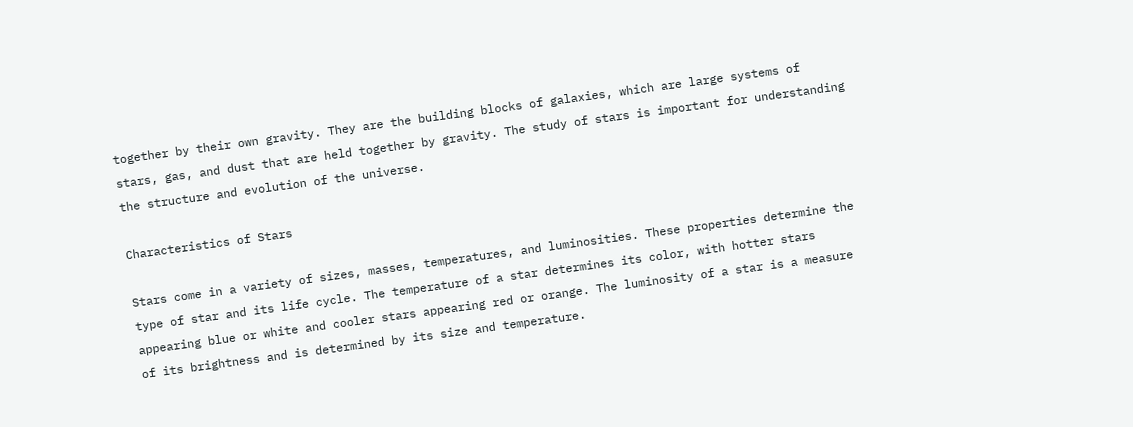together by their own gravity. They are the building blocks of galaxies, which are large systems of stars, gas, and dust that are held together by gravity. The study of stars is important for understanding the structure and evolution of the universe.

Characteristics of Stars

Stars come in a variety of sizes, masses, temperatures, and luminosities. These properties determine the type of star and its life cycle. The temperature of a star determines its color, with hotter stars appearing blue or white and cooler stars appearing red or orange. The luminosity of a star is a measure of its brightness and is determined by its size and temperature.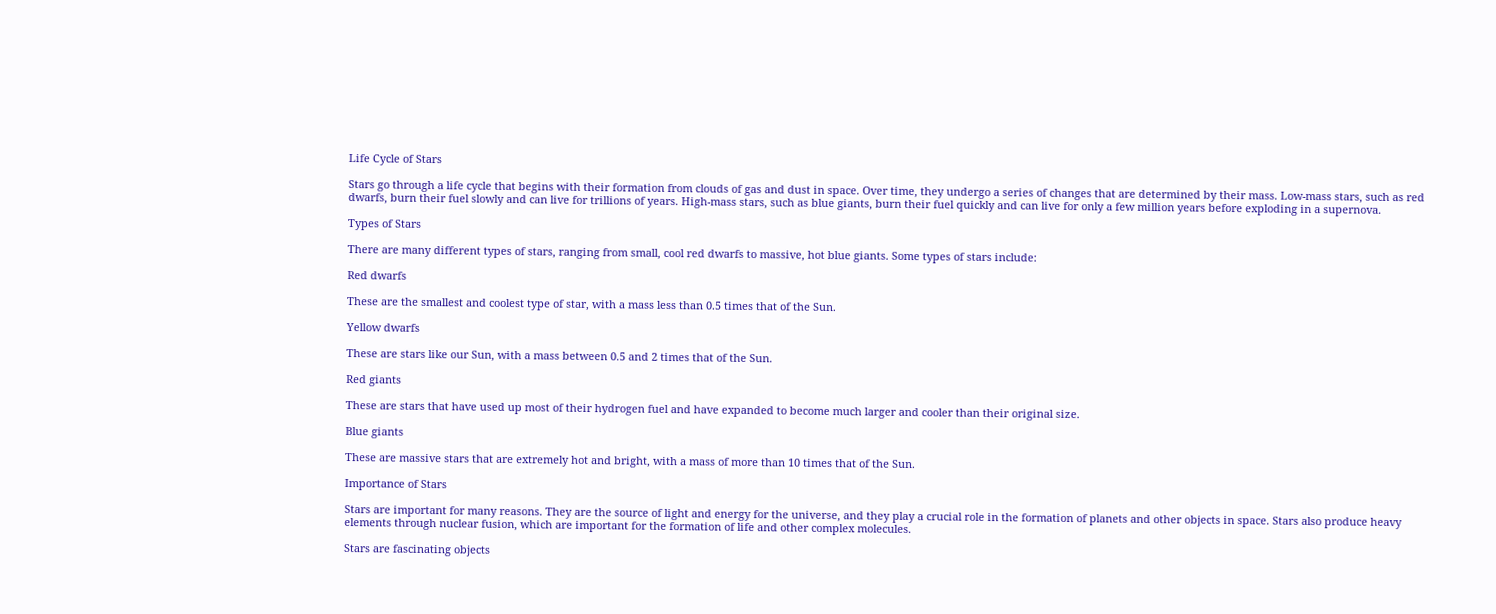Life Cycle of Stars

Stars go through a life cycle that begins with their formation from clouds of gas and dust in space. Over time, they undergo a series of changes that are determined by their mass. Low-mass stars, such as red dwarfs, burn their fuel slowly and can live for trillions of years. High-mass stars, such as blue giants, burn their fuel quickly and can live for only a few million years before exploding in a supernova.

Types of Stars

There are many different types of stars, ranging from small, cool red dwarfs to massive, hot blue giants. Some types of stars include:

Red dwarfs

These are the smallest and coolest type of star, with a mass less than 0.5 times that of the Sun.

Yellow dwarfs

These are stars like our Sun, with a mass between 0.5 and 2 times that of the Sun.

Red giants

These are stars that have used up most of their hydrogen fuel and have expanded to become much larger and cooler than their original size.

Blue giants

These are massive stars that are extremely hot and bright, with a mass of more than 10 times that of the Sun.

Importance of Stars

Stars are important for many reasons. They are the source of light and energy for the universe, and they play a crucial role in the formation of planets and other objects in space. Stars also produce heavy elements through nuclear fusion, which are important for the formation of life and other complex molecules.

Stars are fascinating objects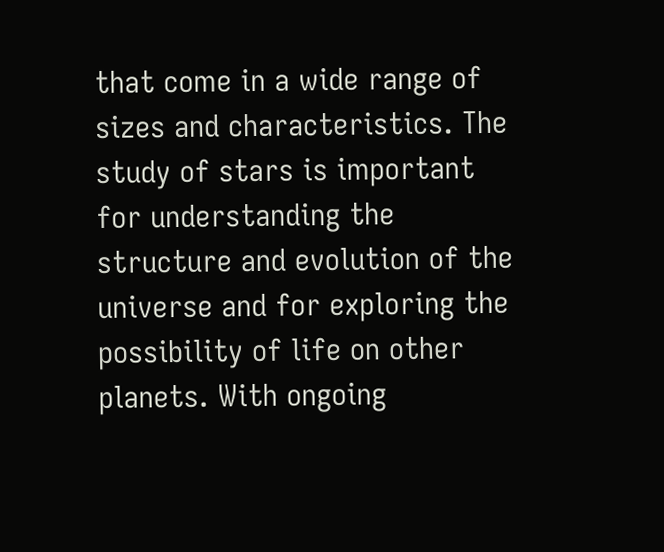that come in a wide range of sizes and characteristics. The study of stars is important for understanding the structure and evolution of the universe and for exploring the possibility of life on other planets. With ongoing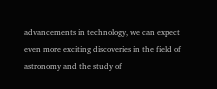advancements in technology, we can expect even more exciting discoveries in the field of astronomy and the study of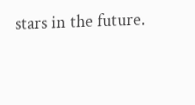stars in the future.